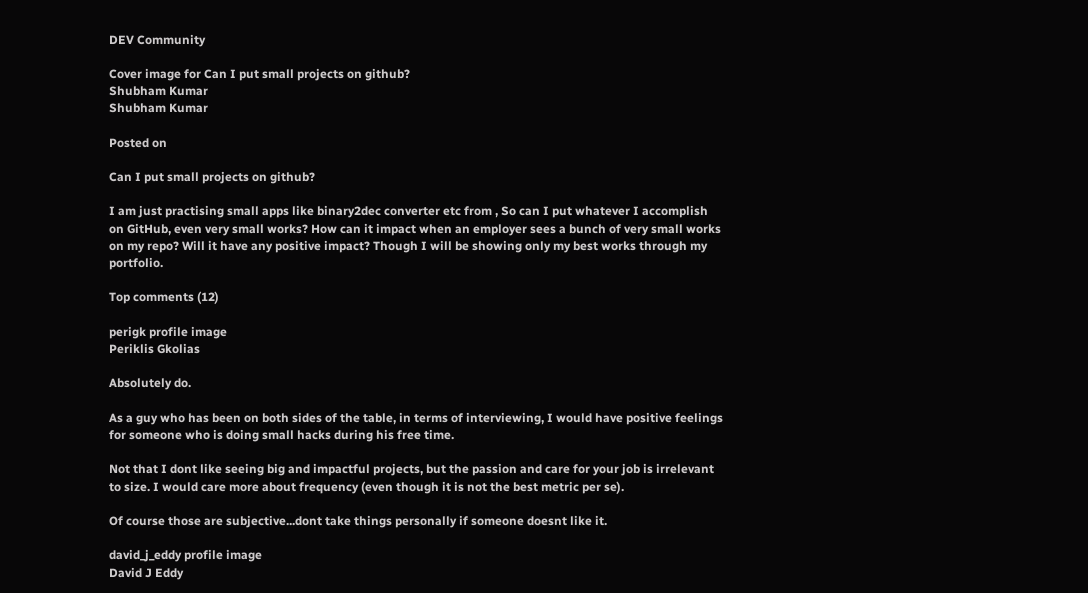DEV Community

Cover image for Can I put small projects on github?
Shubham Kumar
Shubham Kumar

Posted on

Can I put small projects on github?

I am just practising small apps like binary2dec converter etc from , So can I put whatever I accomplish on GitHub, even very small works? How can it impact when an employer sees a bunch of very small works on my repo? Will it have any positive impact? Though I will be showing only my best works through my portfolio.

Top comments (12)

perigk profile image
Periklis Gkolias

Absolutely do.

As a guy who has been on both sides of the table, in terms of interviewing, I would have positive feelings for someone who is doing small hacks during his free time.

Not that I dont like seeing big and impactful projects, but the passion and care for your job is irrelevant to size. I would care more about frequency (even though it is not the best metric per se).

Of course those are subjective...dont take things personally if someone doesnt like it.

david_j_eddy profile image
David J Eddy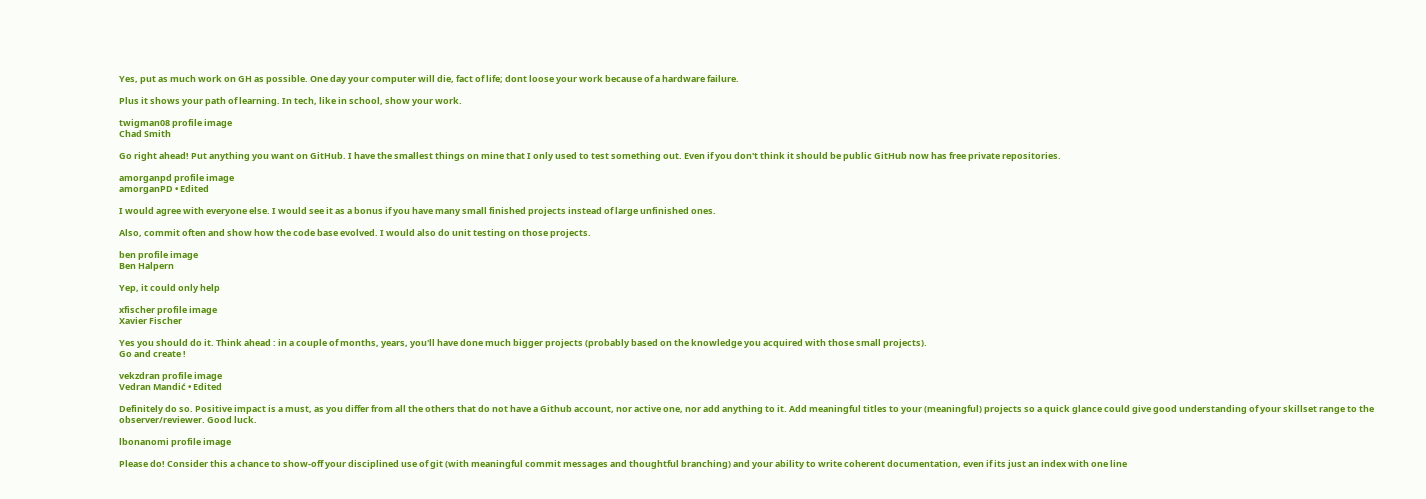Yes, put as much work on GH as possible. One day your computer will die, fact of life; dont loose your work because of a hardware failure.

Plus it shows your path of learning. In tech, like in school, show your work.

twigman08 profile image
Chad Smith

Go right ahead! Put anything you want on GitHub. I have the smallest things on mine that I only used to test something out. Even if you don't think it should be public GitHub now has free private repositories.

amorganpd profile image
amorganPD • Edited

I would agree with everyone else. I would see it as a bonus if you have many small finished projects instead of large unfinished ones.

Also, commit often and show how the code base evolved. I would also do unit testing on those projects.

ben profile image
Ben Halpern

Yep, it could only help

xfischer profile image
Xavier Fischer

Yes you should do it. Think ahead : in a couple of months, years, you'll have done much bigger projects (probably based on the knowledge you acquired with those small projects).
Go and create !

vekzdran profile image
Vedran Mandić • Edited

Definitely do so. Positive impact is a must, as you differ from all the others that do not have a Github account, nor active one, nor add anything to it. Add meaningful titles to your (meaningful) projects so a quick glance could give good understanding of your skillset range to the observer/reviewer. Good luck.

lbonanomi profile image

Please do! Consider this a chance to show-off your disciplined use of git (with meaningful commit messages and thoughtful branching) and your ability to write coherent documentation, even if its just an index with one line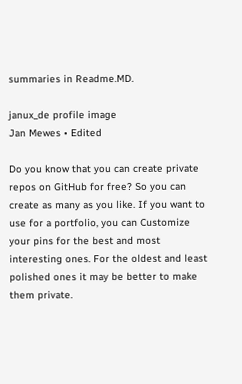summaries in Readme.MD.

janux_de profile image
Jan Mewes • Edited

Do you know that you can create private repos on GitHub for free? So you can create as many as you like. If you want to use for a portfolio, you can Customize your pins for the best and most interesting ones. For the oldest and least polished ones it may be better to make them private.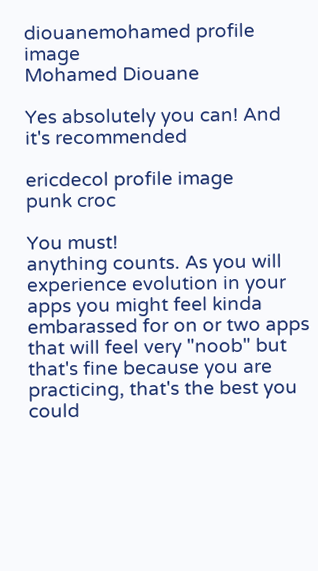diouanemohamed profile image
Mohamed Diouane

Yes absolutely you can! And it's recommended

ericdecol profile image
punk croc

You must!
anything counts. As you will experience evolution in your apps you might feel kinda embarassed for on or two apps that will feel very "noob" but that's fine because you are practicing, that's the best you could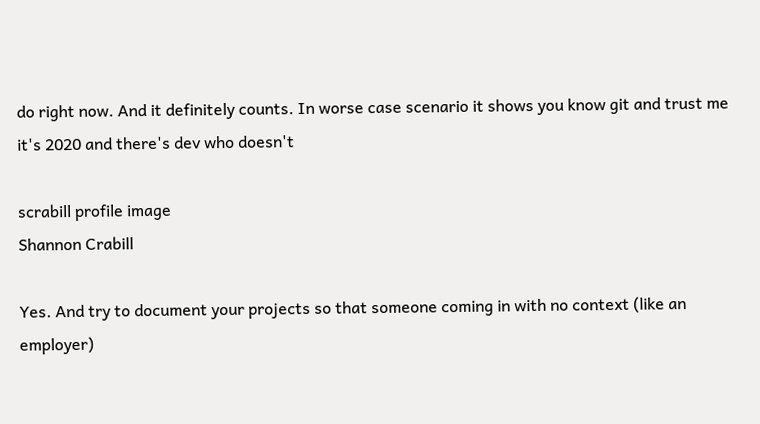do right now. And it definitely counts. In worse case scenario it shows you know git and trust me it's 2020 and there's dev who doesn't

scrabill profile image
Shannon Crabill

Yes. And try to document your projects so that someone coming in with no context (like an employer)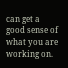can get a good sense of what you are working on.